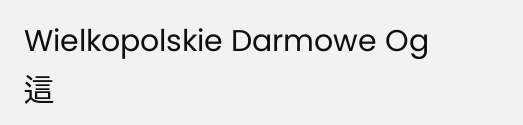Wielkopolskie Darmowe Og這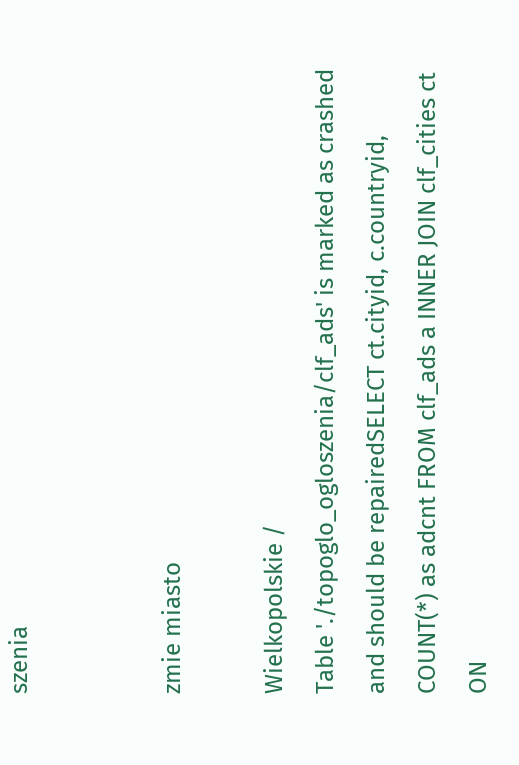szenia


zmie miasto

Wielkopolskie /
Table './topoglo_ogloszenia/clf_ads' is marked as crashed and should be repairedSELECT ct.cityid, c.countryid, COUNT(*) as adcnt FROM clf_ads a INNER JOIN clf_cities ct ON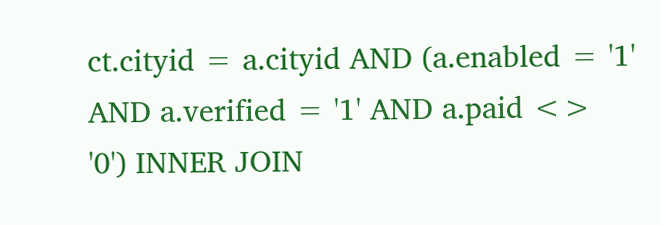ct.cityid = a.cityid AND (a.enabled = '1' AND a.verified = '1' AND a.paid <> '0') INNER JOIN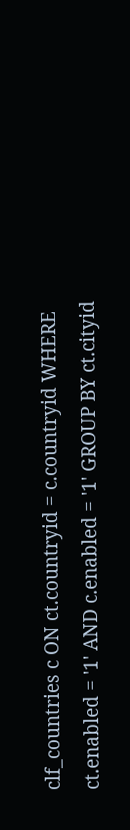clf_countries c ON ct.countryid = c.countryid WHERE ct.enabled = '1' AND c.enabled = '1' GROUP BY ct.cityid